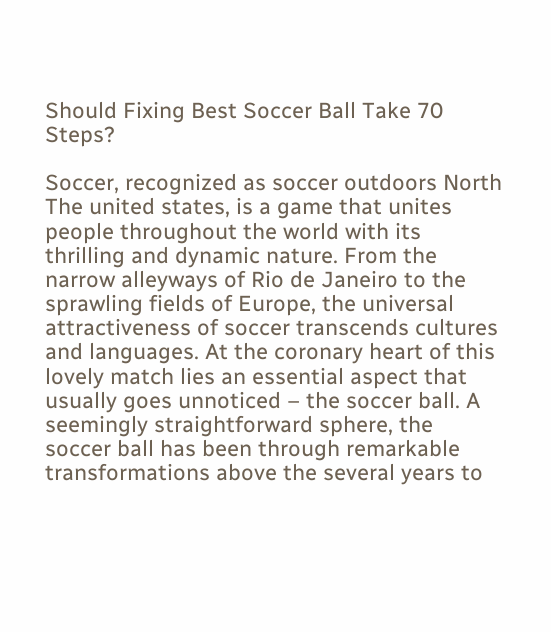Should Fixing Best Soccer Ball Take 70 Steps?

Soccer, recognized as soccer outdoors North The united states, is a game that unites people throughout the world with its thrilling and dynamic nature. From the narrow alleyways of Rio de Janeiro to the sprawling fields of Europe, the universal attractiveness of soccer transcends cultures and languages. At the coronary heart of this lovely match lies an essential aspect that usually goes unnoticed – the soccer ball. A seemingly straightforward sphere, the soccer ball has been through remarkable transformations above the several years to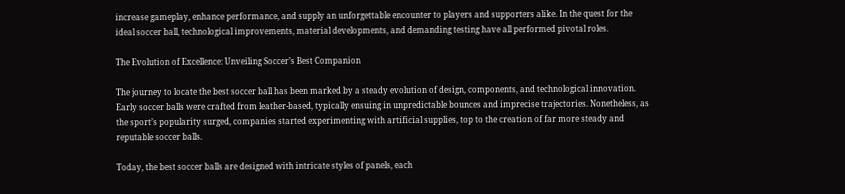increase gameplay, enhance performance, and supply an unforgettable encounter to players and supporters alike. In the quest for the ideal soccer ball, technological improvements, material developments, and demanding testing have all performed pivotal roles.

The Evolution of Excellence: Unveiling Soccer’s Best Companion

The journey to locate the best soccer ball has been marked by a steady evolution of design, components, and technological innovation. Early soccer balls were crafted from leather-based, typically ensuing in unpredictable bounces and imprecise trajectories. Nonetheless, as the sport’s popularity surged, companies started experimenting with artificial supplies, top to the creation of far more steady and reputable soccer balls.

Today, the best soccer balls are designed with intricate styles of panels, each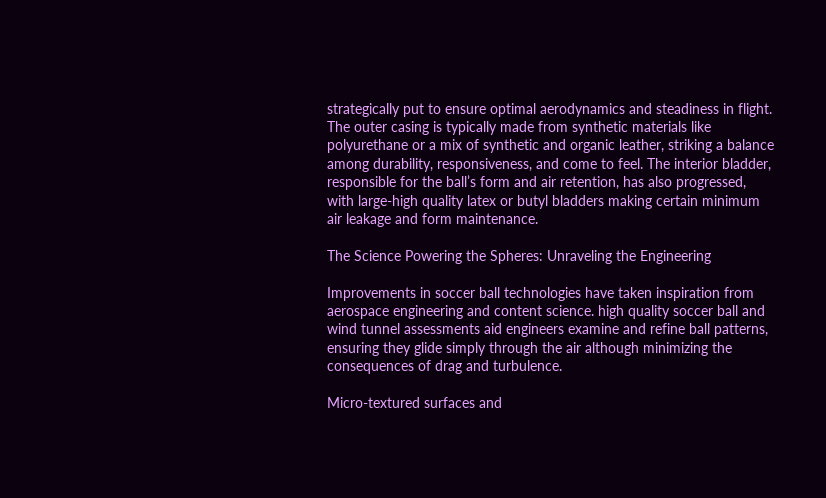strategically put to ensure optimal aerodynamics and steadiness in flight. The outer casing is typically made from synthetic materials like polyurethane or a mix of synthetic and organic leather, striking a balance among durability, responsiveness, and come to feel. The interior bladder, responsible for the ball’s form and air retention, has also progressed, with large-high quality latex or butyl bladders making certain minimum air leakage and form maintenance.

The Science Powering the Spheres: Unraveling the Engineering

Improvements in soccer ball technologies have taken inspiration from aerospace engineering and content science. high quality soccer ball and wind tunnel assessments aid engineers examine and refine ball patterns, ensuring they glide simply through the air although minimizing the consequences of drag and turbulence.

Micro-textured surfaces and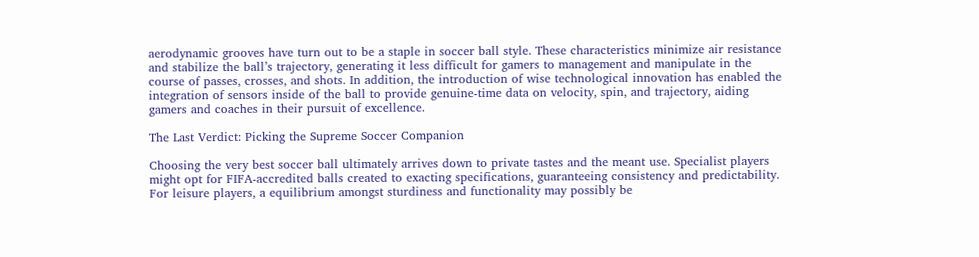aerodynamic grooves have turn out to be a staple in soccer ball style. These characteristics minimize air resistance and stabilize the ball’s trajectory, generating it less difficult for gamers to management and manipulate in the course of passes, crosses, and shots. In addition, the introduction of wise technological innovation has enabled the integration of sensors inside of the ball to provide genuine-time data on velocity, spin, and trajectory, aiding gamers and coaches in their pursuit of excellence.

The Last Verdict: Picking the Supreme Soccer Companion

Choosing the very best soccer ball ultimately arrives down to private tastes and the meant use. Specialist players might opt for FIFA-accredited balls created to exacting specifications, guaranteeing consistency and predictability. For leisure players, a equilibrium amongst sturdiness and functionality may possibly be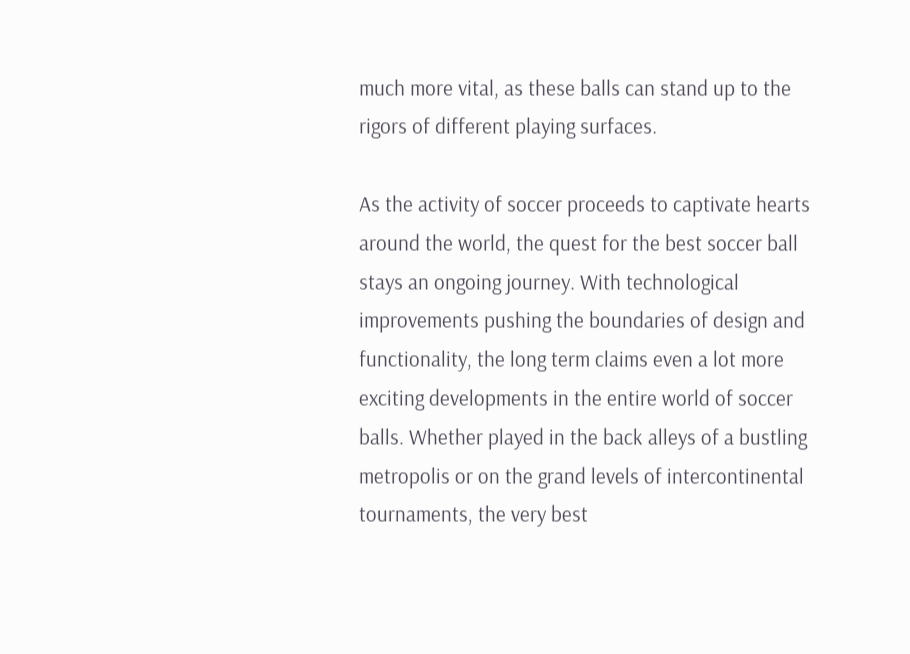much more vital, as these balls can stand up to the rigors of different playing surfaces.

As the activity of soccer proceeds to captivate hearts around the world, the quest for the best soccer ball stays an ongoing journey. With technological improvements pushing the boundaries of design and functionality, the long term claims even a lot more exciting developments in the entire world of soccer balls. Whether played in the back alleys of a bustling metropolis or on the grand levels of intercontinental tournaments, the very best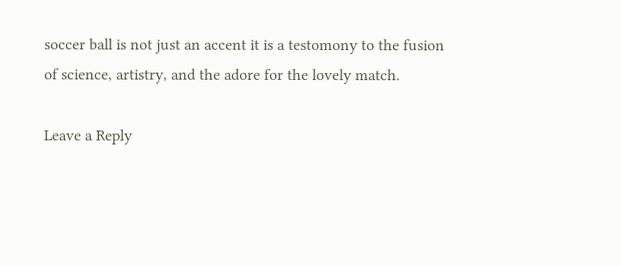soccer ball is not just an accent it is a testomony to the fusion of science, artistry, and the adore for the lovely match.

Leave a Reply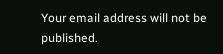Your email address will not be published.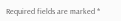Required fields are marked *